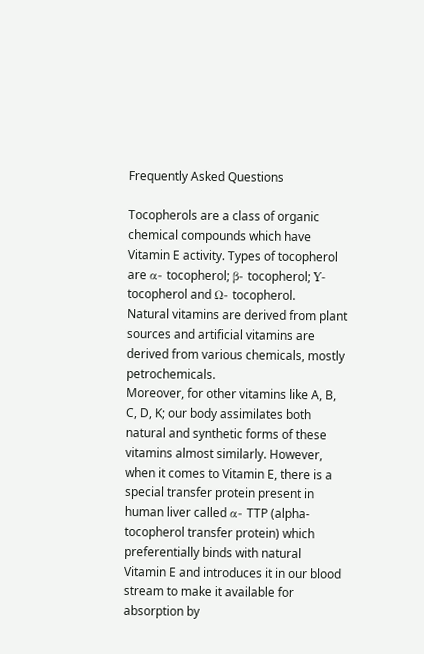Frequently Asked Questions

Tocopherols are a class of organic chemical compounds which have Vitamin E activity. Types of tocopherol are α- tocopherol; β- tocopherol; ϒ- tocopherol and Ω- tocopherol.
Natural vitamins are derived from plant sources and artificial vitamins are derived from various chemicals, mostly petrochemicals.
Moreover, for other vitamins like A, B, C, D, K; our body assimilates both natural and synthetic forms of these vitamins almost similarly. However, when it comes to Vitamin E, there is a special transfer protein present in human liver called α- TTP (alpha- tocopherol transfer protein) which preferentially binds with natural Vitamin E and introduces it in our blood stream to make it available for absorption by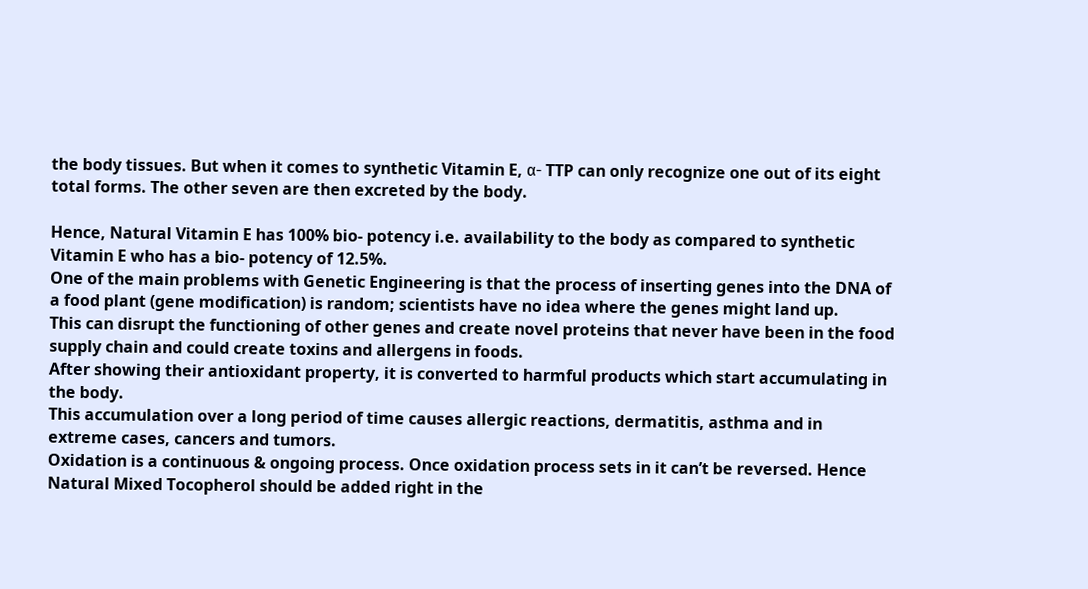the body tissues. But when it comes to synthetic Vitamin E, α- TTP can only recognize one out of its eight total forms. The other seven are then excreted by the body.

Hence, Natural Vitamin E has 100% bio- potency i.e. availability to the body as compared to synthetic Vitamin E who has a bio- potency of 12.5%.
One of the main problems with Genetic Engineering is that the process of inserting genes into the DNA of a food plant (gene modification) is random; scientists have no idea where the genes might land up.
This can disrupt the functioning of other genes and create novel proteins that never have been in the food supply chain and could create toxins and allergens in foods.
After showing their antioxidant property, it is converted to harmful products which start accumulating in the body.
This accumulation over a long period of time causes allergic reactions, dermatitis, asthma and in extreme cases, cancers and tumors.
Oxidation is a continuous & ongoing process. Once oxidation process sets in it can’t be reversed. Hence Natural Mixed Tocopherol should be added right in the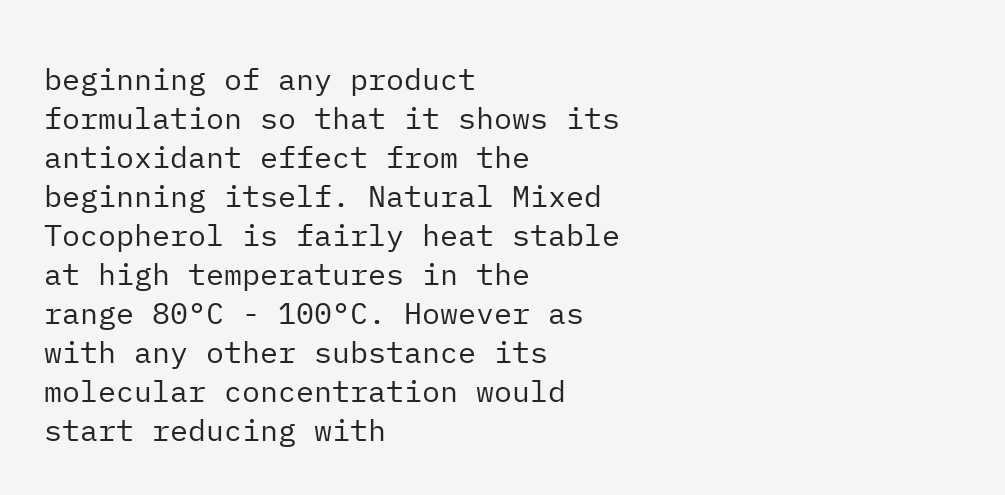beginning of any product formulation so that it shows its antioxidant effect from the beginning itself. Natural Mixed Tocopherol is fairly heat stable at high temperatures in the range 80°C - 100°C. However as with any other substance its molecular concentration would start reducing with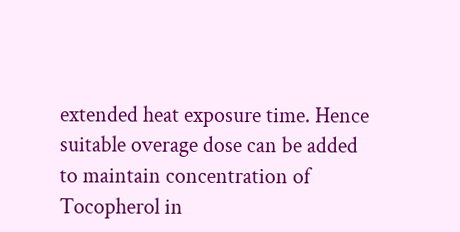extended heat exposure time. Hence suitable overage dose can be added to maintain concentration of Tocopherol in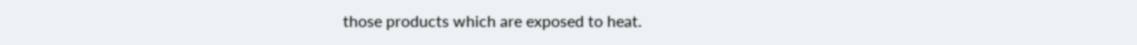those products which are exposed to heat.